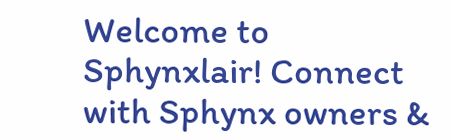Welcome to Sphynxlair! Connect with Sphynx owners &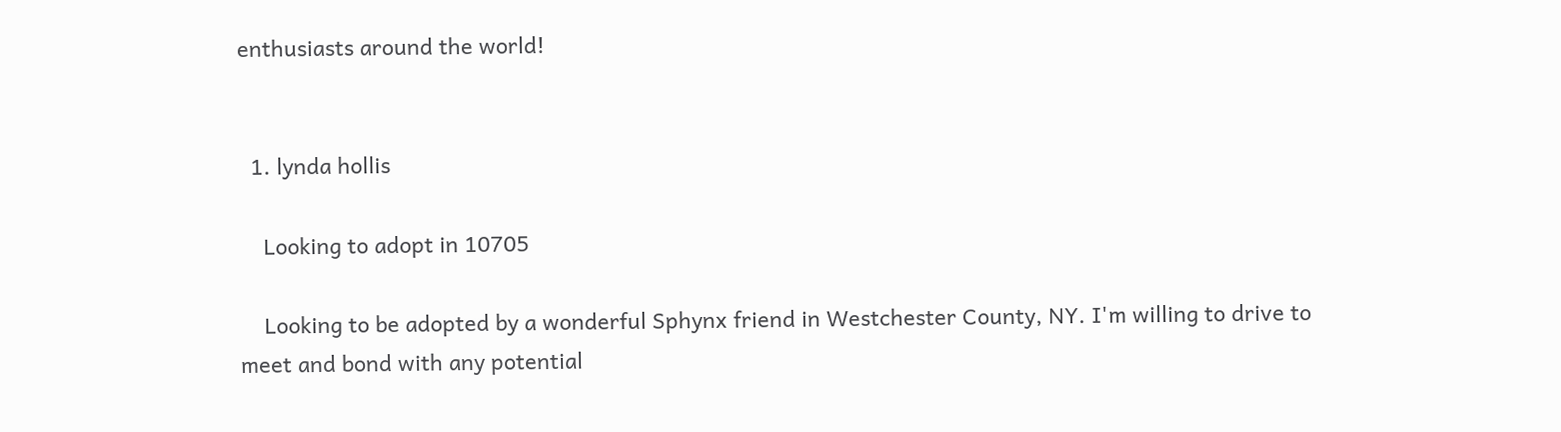enthusiasts around the world!


  1. lynda hollis

    Looking to adopt in 10705

    Looking to be adopted by a wonderful Sphynx friend in Westchester County, NY. I'm willing to drive to meet and bond with any potential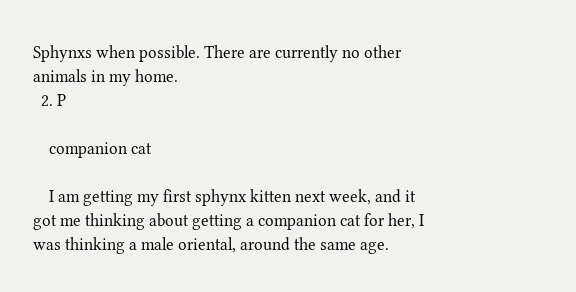Sphynxs when possible. There are currently no other animals in my home.
  2. P

    companion cat

    I am getting my first sphynx kitten next week, and it got me thinking about getting a companion cat for her, I was thinking a male oriental, around the same age.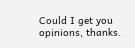Could I get you opinions, thanks.